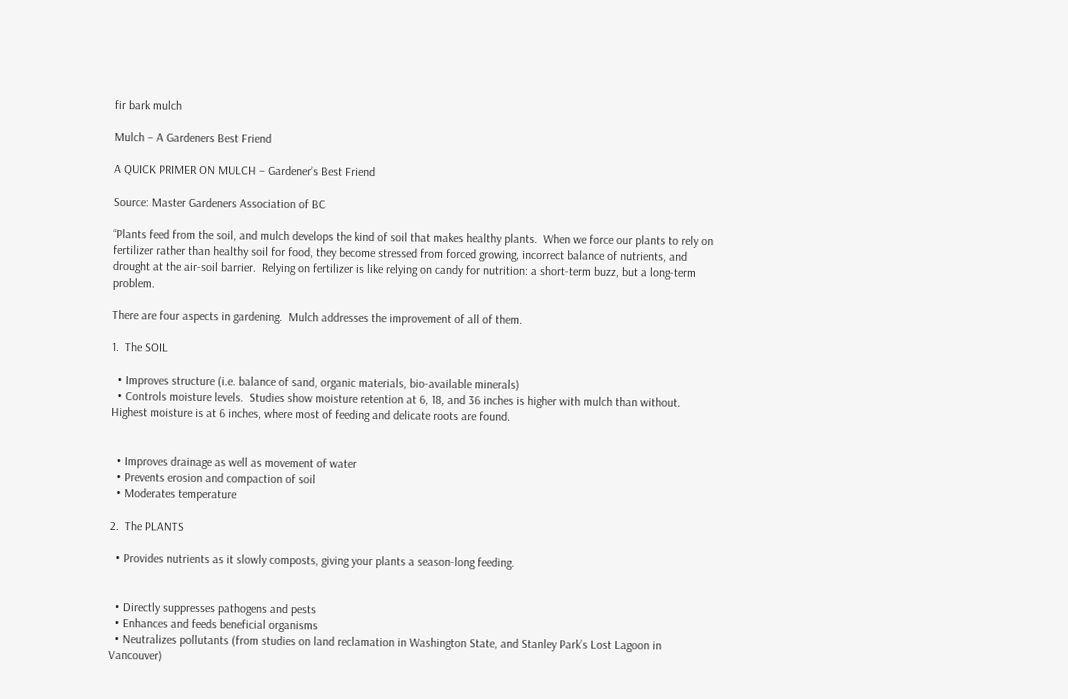fir bark mulch

Mulch – A Gardeners Best Friend

A QUICK PRIMER ON MULCH – Gardener’s Best Friend

Source: Master Gardeners Association of BC

“Plants feed from the soil, and mulch develops the kind of soil that makes healthy plants.  When we force our plants to rely on fertilizer rather than healthy soil for food, they become stressed from forced growing, incorrect balance of nutrients, and drought at the air-soil barrier.  Relying on fertilizer is like relying on candy for nutrition: a short-term buzz, but a long-term problem.

There are four aspects in gardening.  Mulch addresses the improvement of all of them.

1.  The SOIL

  • Improves structure (i.e. balance of sand, organic materials, bio-available minerals)
  • Controls moisture levels.  Studies show moisture retention at 6, 18, and 36 inches is higher with mulch than without.  Highest moisture is at 6 inches, where most of feeding and delicate roots are found.


  • Improves drainage as well as movement of water
  • Prevents erosion and compaction of soil
  • Moderates temperature

2.  The PLANTS

  • Provides nutrients as it slowly composts, giving your plants a season-long feeding.


  • Directly suppresses pathogens and pests
  • Enhances and feeds beneficial organisms
  • Neutralizes pollutants (from studies on land reclamation in Washington State, and Stanley Park’s Lost Lagoon in Vancouver)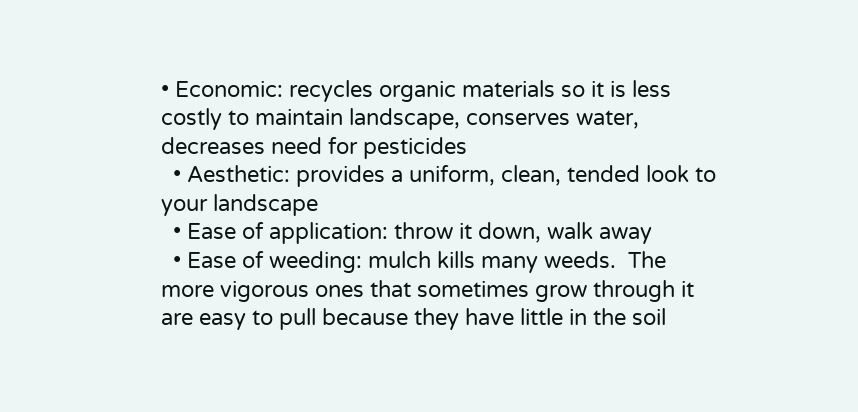• Economic: recycles organic materials so it is less costly to maintain landscape, conserves water, decreases need for pesticides
  • Aesthetic: provides a uniform, clean, tended look to your landscape
  • Ease of application: throw it down, walk away
  • Ease of weeding: mulch kills many weeds.  The more vigorous ones that sometimes grow through it are easy to pull because they have little in the soil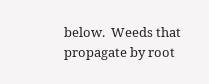below.  Weeds that propagate by root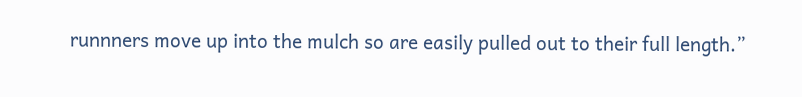runnners move up into the mulch so are easily pulled out to their full length.”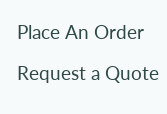Place An Order

Request a Quote